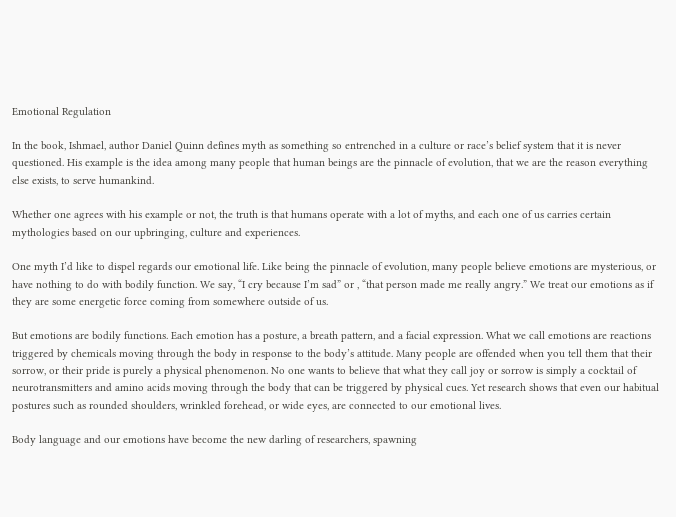Emotional Regulation

In the book, Ishmael, author Daniel Quinn defines myth as something so entrenched in a culture or race’s belief system that it is never questioned. His example is the idea among many people that human beings are the pinnacle of evolution, that we are the reason everything else exists, to serve humankind.

Whether one agrees with his example or not, the truth is that humans operate with a lot of myths, and each one of us carries certain mythologies based on our upbringing, culture and experiences.

One myth I’d like to dispel regards our emotional life. Like being the pinnacle of evolution, many people believe emotions are mysterious, or have nothing to do with bodily function. We say, “I cry because I’m sad” or , “that person made me really angry.” We treat our emotions as if they are some energetic force coming from somewhere outside of us.

But emotions are bodily functions. Each emotion has a posture, a breath pattern, and a facial expression. What we call emotions are reactions triggered by chemicals moving through the body in response to the body’s attitude. Many people are offended when you tell them that their sorrow, or their pride is purely a physical phenomenon. No one wants to believe that what they call joy or sorrow is simply a cocktail of neurotransmitters and amino acids moving through the body that can be triggered by physical cues. Yet research shows that even our habitual postures such as rounded shoulders, wrinkled forehead, or wide eyes, are connected to our emotional lives.

Body language and our emotions have become the new darling of researchers, spawning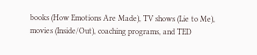books (How Emotions Are Made), TV shows (Lie to Me), movies (Inside/Out), coaching programs, and TED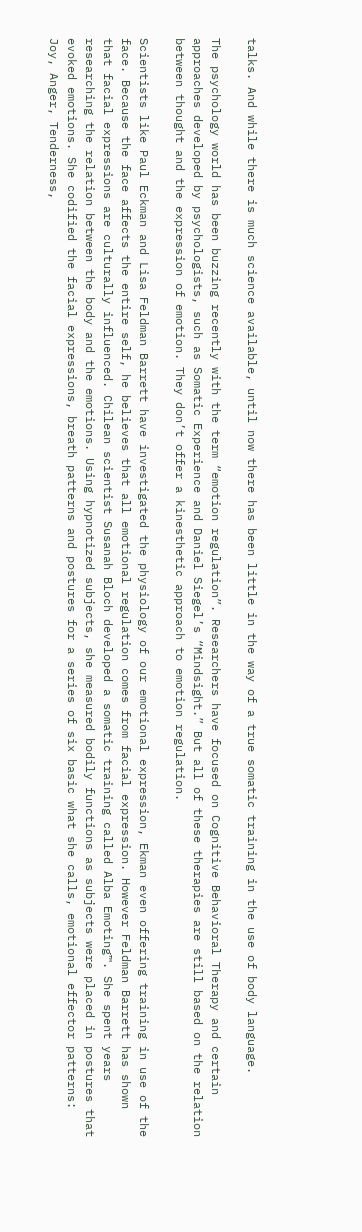talks. And while there is much science available, until now there has been little in the way of a true somatic training in the use of body language.

The psychology world has been buzzing recently with the term “emotion regulation”. Researchers have focused on Cognitive Behavioral Therapy and certain approaches developed by psychologists, such as Somatic Experience and Daniel Siegel’s “Mindsight.” But all of these therapies are still based on the relation between thought and the expression of emotion. They don’t offer a kinesthetic approach to emotion regulation.

Scientists like Paul Eckman and Lisa Feldman Barrett have investigated the physiology of our emotional expression, Ekman even offering training in use of the face. Because the face affects the entire self, he believes that all emotional regulation comes from facial expression. However Feldman Barrett has shown that facial expressions are culturally influenced. Chilean scientist Susanah Bloch developed a somatic training called Alba Emoting™. She spent years researching the relation between the body and the emotions. Using hypnotized subjects, she measured bodily functions as subjects were placed in postures that evoked emotions. She codified the facial expressions, breath patterns and postures for a series of six basic what she calls, emotional effector patterns: Joy, Anger, Tenderness,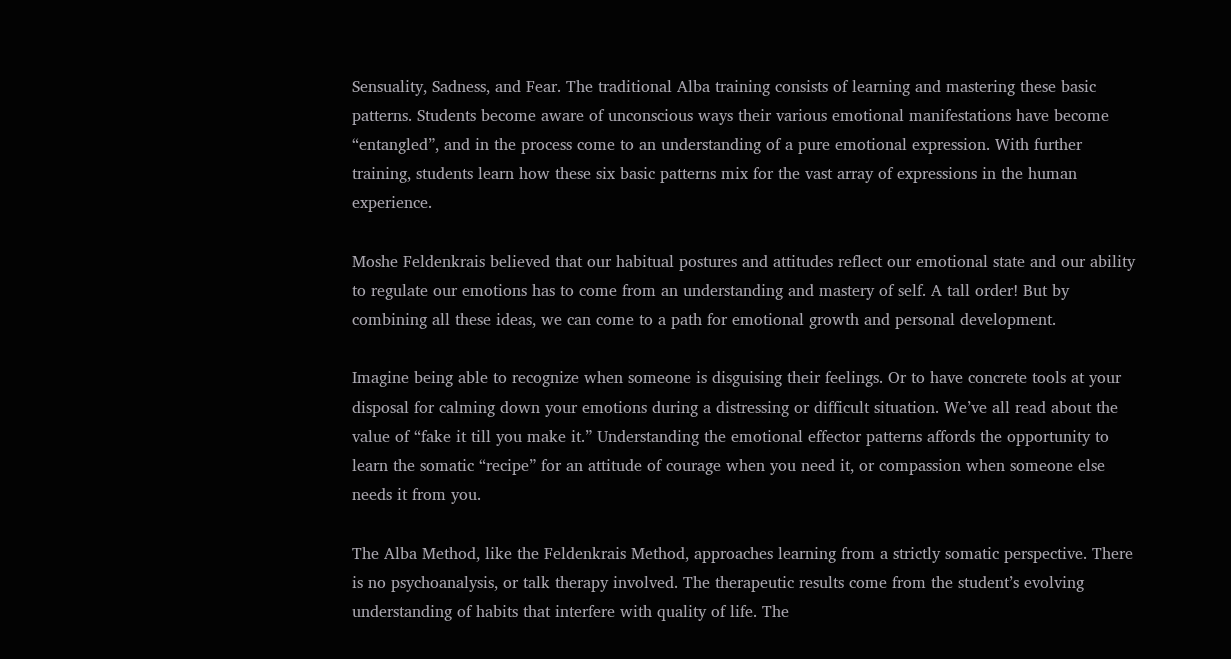Sensuality, Sadness, and Fear. The traditional Alba training consists of learning and mastering these basic patterns. Students become aware of unconscious ways their various emotional manifestations have become “entangled”, and in the process come to an understanding of a pure emotional expression. With further training, students learn how these six basic patterns mix for the vast array of expressions in the human experience.

Moshe Feldenkrais believed that our habitual postures and attitudes reflect our emotional state and our ability to regulate our emotions has to come from an understanding and mastery of self. A tall order! But by combining all these ideas, we can come to a path for emotional growth and personal development.

Imagine being able to recognize when someone is disguising their feelings. Or to have concrete tools at your disposal for calming down your emotions during a distressing or difficult situation. We’ve all read about the value of “fake it till you make it.” Understanding the emotional effector patterns affords the opportunity to learn the somatic “recipe” for an attitude of courage when you need it, or compassion when someone else needs it from you.

The Alba Method, like the Feldenkrais Method, approaches learning from a strictly somatic perspective. There is no psychoanalysis, or talk therapy involved. The therapeutic results come from the student’s evolving understanding of habits that interfere with quality of life. The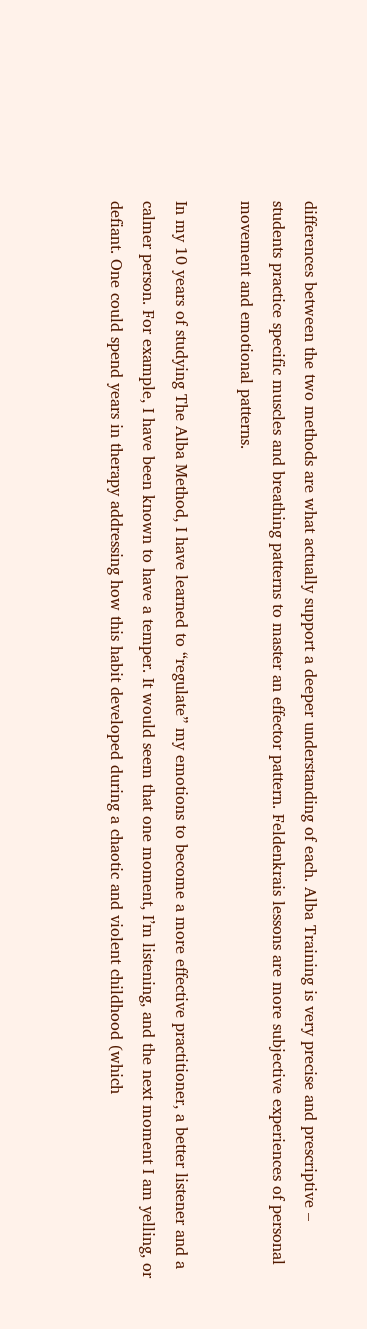differences between the two methods are what actually support a deeper understanding of each. Alba Training is very precise and prescriptive – students practice specific muscles and breathing patterns to master an effector pattern. Feldenkrais lessons are more subjective experiences of personal movement and emotional patterns.

In my 10 years of studying The Alba Method, I have learned to “regulate” my emotions to become a more effective practitioner, a better listener and a calmer person. For example, I have been known to have a temper. It would seem that one moment, I’m listening, and the next moment I am yelling, or defiant. One could spend years in therapy addressing how this habit developed during a chaotic and violent childhood (which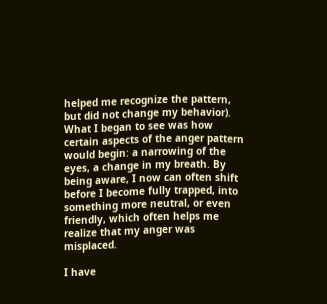helped me recognize the pattern, but did not change my behavior). What I began to see was how certain aspects of the anger pattern would begin: a narrowing of the eyes, a change in my breath. By being aware, I now can often shift before I become fully trapped, into something more neutral, or even friendly, which often helps me realize that my anger was misplaced.

I have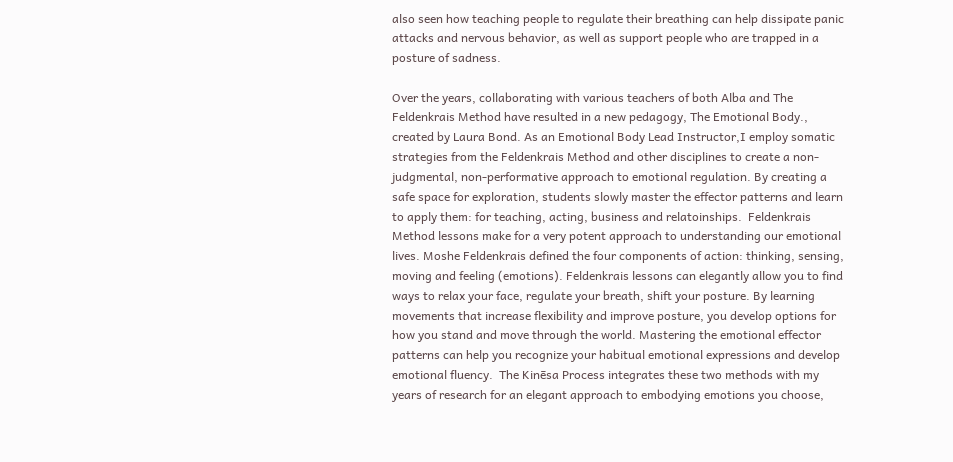also seen how teaching people to regulate their breathing can help dissipate panic attacks and nervous behavior, as well as support people who are trapped in a posture of sadness.

Over the years, collaborating with various teachers of both Alba and The Feldenkrais Method have resulted in a new pedagogy, The Emotional Body., created by Laura Bond. As an Emotional Body Lead Instructor,I employ somatic strategies from the Feldenkrais Method and other disciplines to create a non-judgmental, non-performative approach to emotional regulation. By creating a safe space for exploration, students slowly master the effector patterns and learn to apply them: for teaching, acting, business and relatoinships.  Feldenkrais Method lessons make for a very potent approach to understanding our emotional lives. Moshe Feldenkrais defined the four components of action: thinking, sensing, moving and feeling (emotions). Feldenkrais lessons can elegantly allow you to find ways to relax your face, regulate your breath, shift your posture. By learning movements that increase flexibility and improve posture, you develop options for how you stand and move through the world. Mastering the emotional effector patterns can help you recognize your habitual emotional expressions and develop emotional fluency.  The Kinēsa Process integrates these two methods with my years of research for an elegant approach to embodying emotions you choose,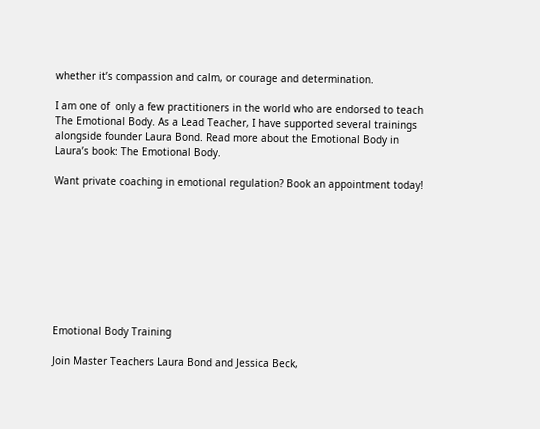whether it’s compassion and calm, or courage and determination.

I am one of  only a few practitioners in the world who are endorsed to teach The Emotional Body. As a Lead Teacher, I have supported several trainings alongside founder Laura Bond. Read more about the Emotional Body in Laura’s book: The Emotional Body.

Want private coaching in emotional regulation? Book an appointment today!









Emotional Body Training

Join Master Teachers Laura Bond and Jessica Beck,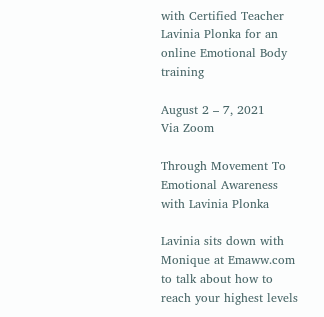with Certified Teacher Lavinia Plonka for an online Emotional Body  training

August 2 – 7, 2021
Via Zoom

Through Movement To Emotional Awareness with Lavinia Plonka

Lavinia sits down with Monique at Emaww.com to talk about how to reach your highest levels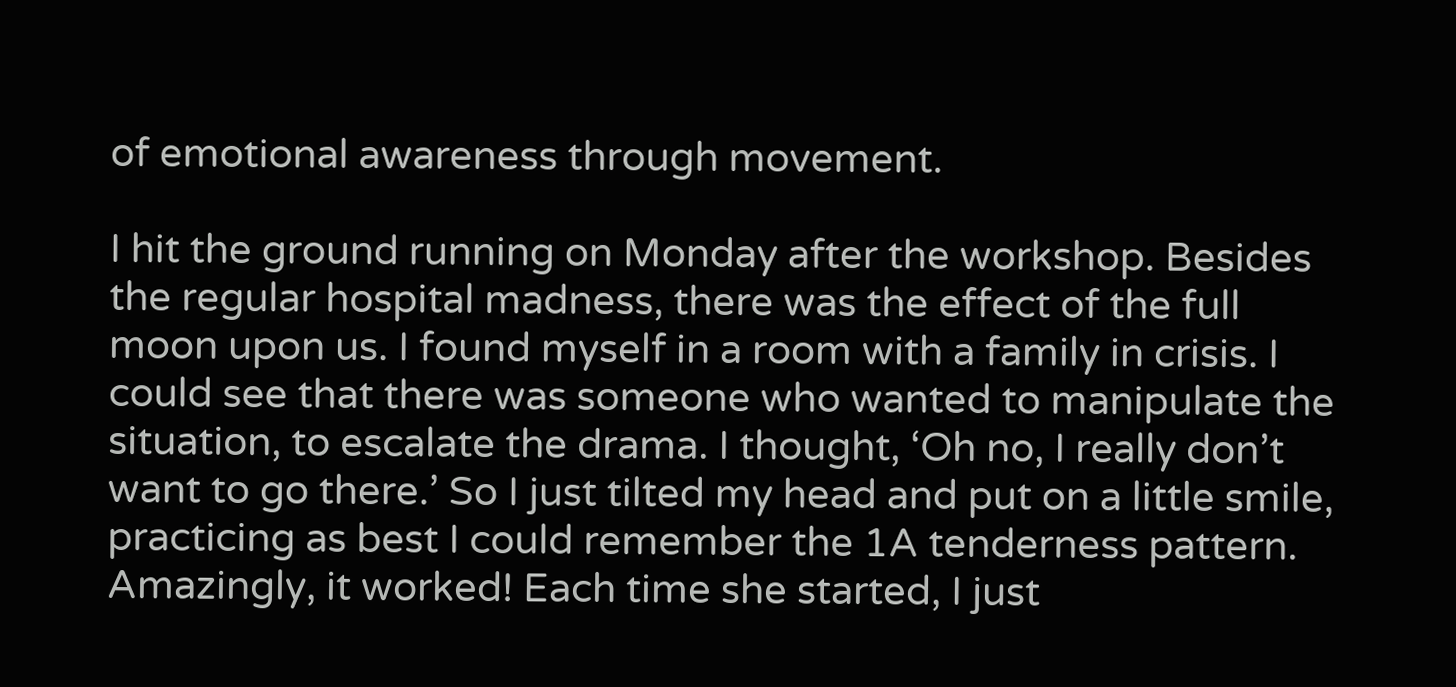of emotional awareness through movement.

I hit the ground running on Monday after the workshop. Besides the regular hospital madness, there was the effect of the full moon upon us. I found myself in a room with a family in crisis. I could see that there was someone who wanted to manipulate the situation, to escalate the drama. I thought, ‘Oh no, I really don’t want to go there.’ So I just tilted my head and put on a little smile, practicing as best I could remember the 1A tenderness pattern. Amazingly, it worked! Each time she started, I just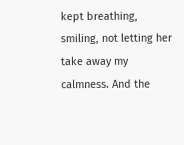kept breathing, smiling, not letting her take away my calmness. And the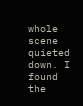whole scene quieted down. I found the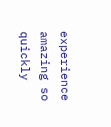experience amazing so quickly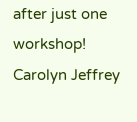after just one workshop!
Carolyn Jeffrey